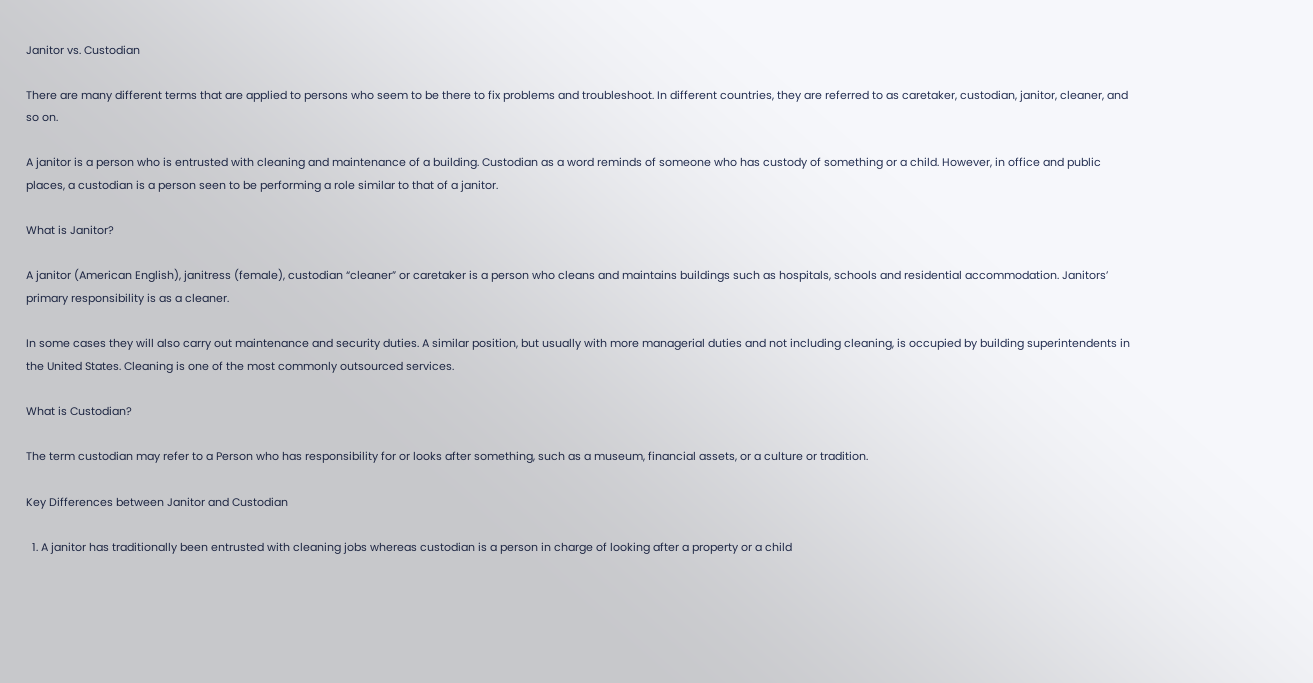Janitor vs. Custodian

There are many different terms that are applied to persons who seem to be there to fix problems and troubleshoot. In different countries, they are referred to as caretaker, custodian, janitor, cleaner, and so on.

A janitor is a person who is entrusted with cleaning and maintenance of a building. Custodian as a word reminds of someone who has custody of something or a child. However, in office and public places, a custodian is a person seen to be performing a role similar to that of a janitor.

What is Janitor?

A janitor (American English), janitress (female), custodian “cleaner” or caretaker is a person who cleans and maintains buildings such as hospitals, schools and residential accommodation. Janitors’ primary responsibility is as a cleaner.

In some cases they will also carry out maintenance and security duties. A similar position, but usually with more managerial duties and not including cleaning, is occupied by building superintendents in the United States. Cleaning is one of the most commonly outsourced services.

What is Custodian?

The term custodian may refer to a Person who has responsibility for or looks after something, such as a museum, financial assets, or a culture or tradition.

Key Differences between Janitor and Custodian

  1. A janitor has traditionally been entrusted with cleaning jobs whereas custodian is a person in charge of looking after a property or a child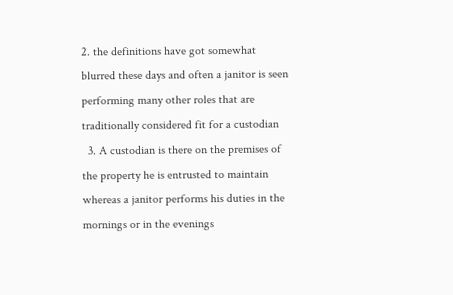2. the definitions have got somewhat blurred these days and often a janitor is seen performing many other roles that are traditionally considered fit for a custodian
  3. A custodian is there on the premises of the property he is entrusted to maintain whereas a janitor performs his duties in the mornings or in the evenings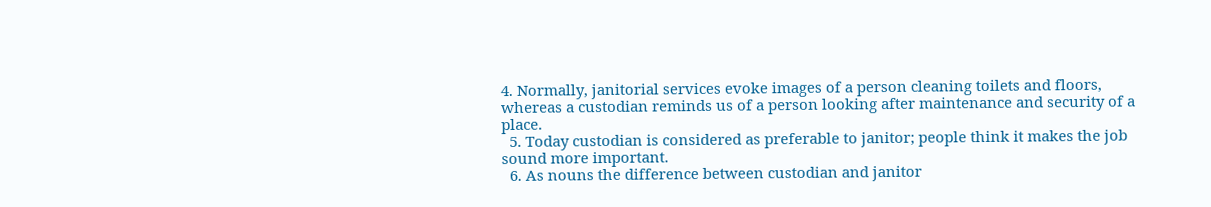4. Normally, janitorial services evoke images of a person cleaning toilets and floors, whereas a custodian reminds us of a person looking after maintenance and security of a place.
  5. Today custodian is considered as preferable to janitor; people think it makes the job sound more important.
  6. As nouns the difference between custodian and janitor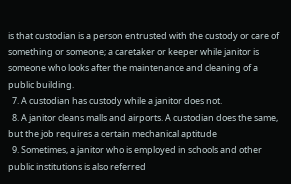is that custodian is a person entrusted with the custody or care of something or someone; a caretaker or keeper while janitor is someone who looks after the maintenance and cleaning of a public building.
  7. A custodian has custody while a janitor does not.
  8. A janitor cleans malls and airports. A custodian does the same, but the job requires a certain mechanical aptitude
  9. Sometimes, a janitor who is employed in schools and other public institutions is also referred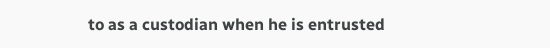to as a custodian when he is entrusted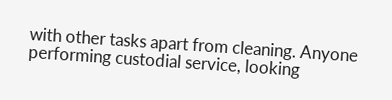with other tasks apart from cleaning. Anyone performing custodial service, looking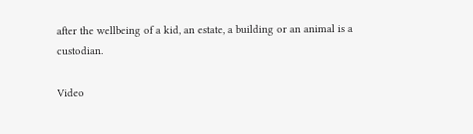after the wellbeing of a kid, an estate, a building or an animal is a custodian.

Video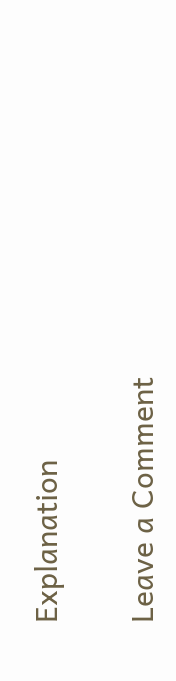Explanation

Leave a Comment